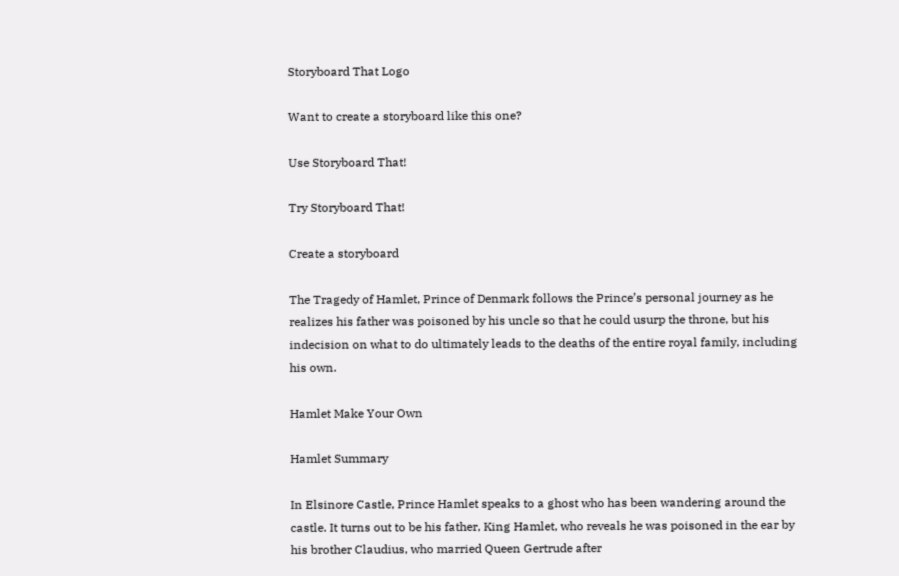Storyboard That Logo

Want to create a storyboard like this one?

Use Storyboard That!

Try Storyboard That!

Create a storyboard

The Tragedy of Hamlet, Prince of Denmark follows the Prince’s personal journey as he realizes his father was poisoned by his uncle so that he could usurp the throne, but his indecision on what to do ultimately leads to the deaths of the entire royal family, including his own.

Hamlet Make Your Own

Hamlet Summary

In Elsinore Castle, Prince Hamlet speaks to a ghost who has been wandering around the castle. It turns out to be his father, King Hamlet, who reveals he was poisoned in the ear by his brother Claudius, who married Queen Gertrude after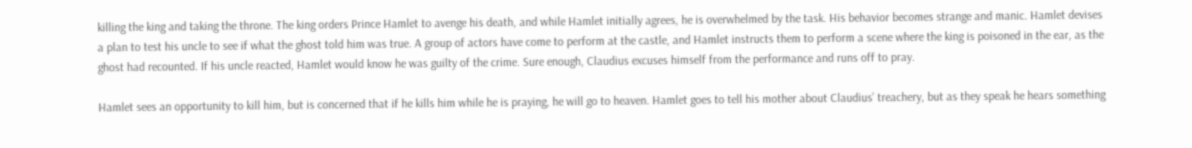killing the king and taking the throne. The king orders Prince Hamlet to avenge his death, and while Hamlet initially agrees, he is overwhelmed by the task. His behavior becomes strange and manic. Hamlet devises a plan to test his uncle to see if what the ghost told him was true. A group of actors have come to perform at the castle, and Hamlet instructs them to perform a scene where the king is poisoned in the ear, as the ghost had recounted. If his uncle reacted, Hamlet would know he was guilty of the crime. Sure enough, Claudius excuses himself from the performance and runs off to pray.

Hamlet sees an opportunity to kill him, but is concerned that if he kills him while he is praying, he will go to heaven. Hamlet goes to tell his mother about Claudius’ treachery, but as they speak he hears something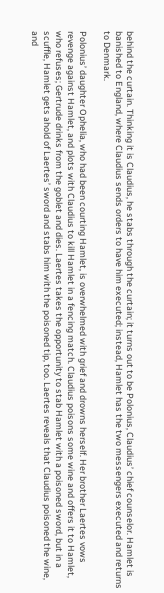behind the curtain. Thinking it is Claudius, he stabs through the curtain; it turns out to be Polonius, Claudius’ chief counselor. Hamlet is banished to England, where Claudius sends orders to have him executed; instead, Hamlet has the two messengers executed and returns to Denmark.

Polonius’ daughter Ophelia, who had been courting Hamlet, is overwhelmed with grief and drowns herself. Her brother Laertes vows revenge against Hamlet, and plots with Claudius to kill Hamlet in a fencing match. Claudius poisons some wine and offers it to Hamlet, who refuses; Gertrude drinks from the goblet and dies. Laertes takes the opportunity to stab Hamlet with a poisoned sword, but in a scuffle, Hamlet gets ahold of Laertes’ sword and stabs him with the poisoned tip, too. Laertes reveals that Claudius poisoned the wine, and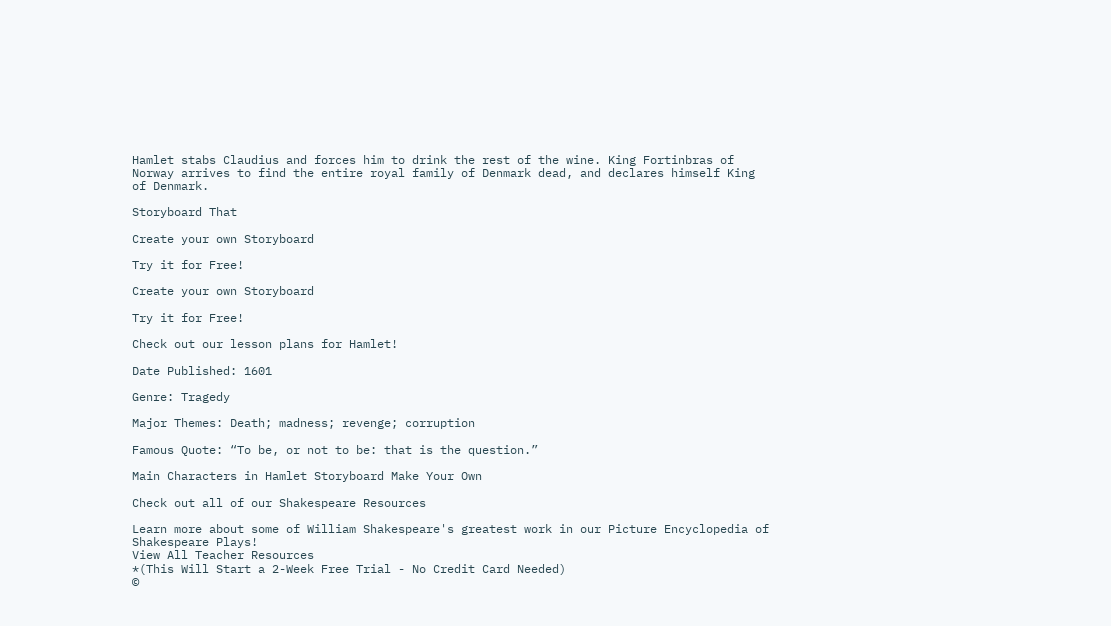Hamlet stabs Claudius and forces him to drink the rest of the wine. King Fortinbras of Norway arrives to find the entire royal family of Denmark dead, and declares himself King of Denmark.

Storyboard That

Create your own Storyboard

Try it for Free!

Create your own Storyboard

Try it for Free!

Check out our lesson plans for Hamlet!

Date Published: 1601

Genre: Tragedy

Major Themes: Death; madness; revenge; corruption

Famous Quote: “To be, or not to be: that is the question.”

Main Characters in Hamlet Storyboard Make Your Own

Check out all of our Shakespeare Resources

Learn more about some of William Shakespeare's greatest work in our Picture Encyclopedia of Shakespeare Plays!
View All Teacher Resources
*(This Will Start a 2-Week Free Trial - No Credit Card Needed)
©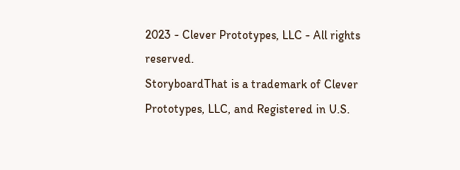2023 - Clever Prototypes, LLC - All rights reserved.
StoryboardThat is a trademark of Clever Prototypes, LLC, and Registered in U.S.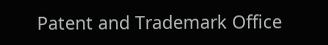Patent and Trademark Office